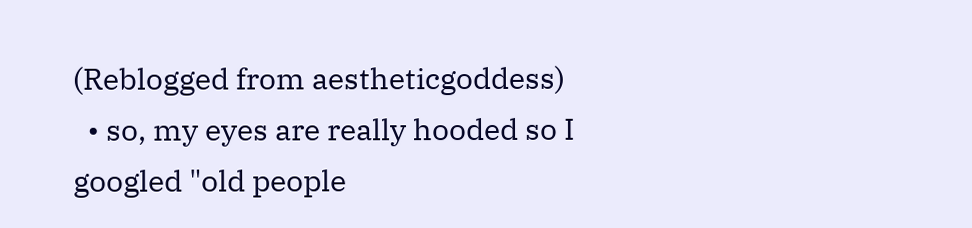(Reblogged from aestheticgoddess)
  • so, my eyes are really hooded so I googled "old people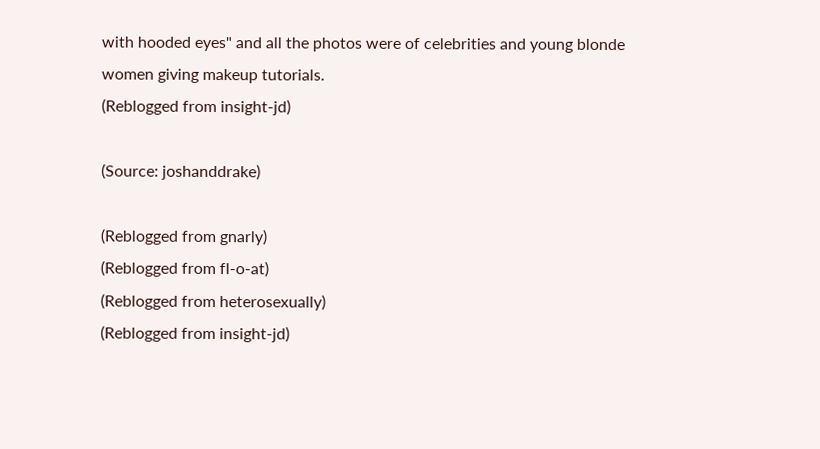with hooded eyes" and all the photos were of celebrities and young blonde women giving makeup tutorials.
(Reblogged from insight-jd)

(Source: joshanddrake)

(Reblogged from gnarly)
(Reblogged from fl-o-at)
(Reblogged from heterosexually)
(Reblogged from insight-jd)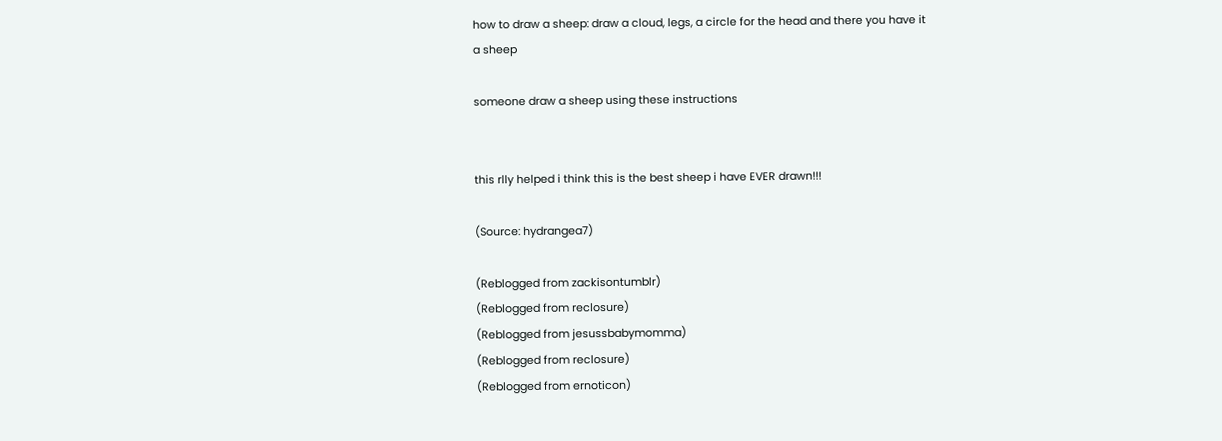how to draw a sheep: draw a cloud, legs, a circle for the head and there you have it
a sheep

someone draw a sheep using these instructions


this rlly helped i think this is the best sheep i have EVER drawn!!!

(Source: hydrangea7)

(Reblogged from zackisontumblr)
(Reblogged from reclosure)
(Reblogged from jesussbabymomma)
(Reblogged from reclosure)
(Reblogged from ernoticon)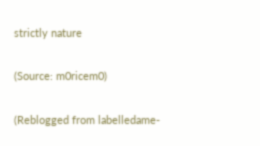strictly nature

(Source: m0ricem0)

(Reblogged from labelledame-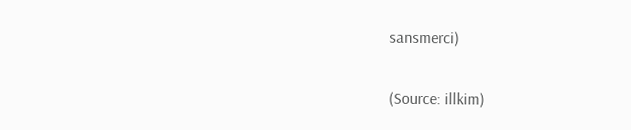sansmerci)

(Source: illkim)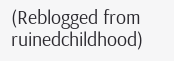(Reblogged from ruinedchildhood)